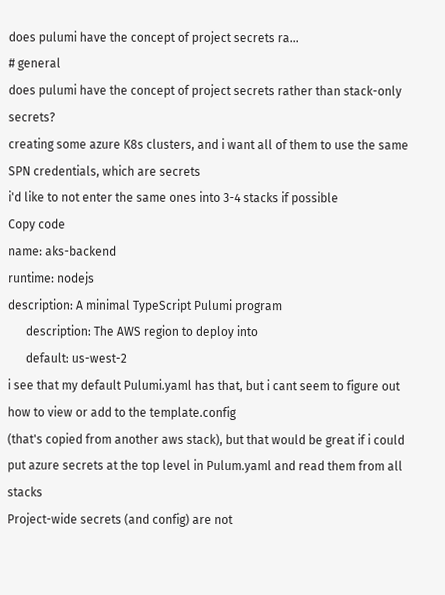does pulumi have the concept of project secrets ra...
# general
does pulumi have the concept of project secrets rather than stack-only secrets?
creating some azure K8s clusters, and i want all of them to use the same SPN credentials, which are secrets
i'd like to not enter the same ones into 3-4 stacks if possible
Copy code
name: aks-backend
runtime: nodejs
description: A minimal TypeScript Pulumi program
      description: The AWS region to deploy into
      default: us-west-2
i see that my default Pulumi.yaml has that, but i cant seem to figure out how to view or add to the template.config
(that's copied from another aws stack), but that would be great if i could put azure secrets at the top level in Pulum.yaml and read them from all stacks
Project-wide secrets (and config) are not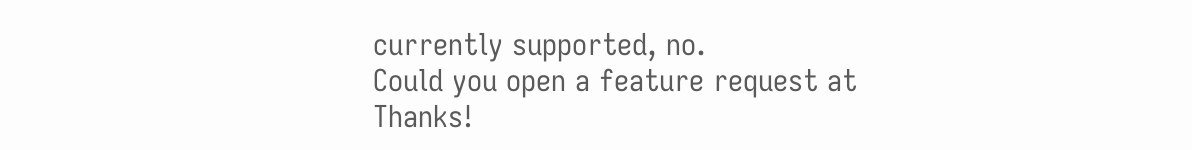currently supported, no.
Could you open a feature request at
Thanks!